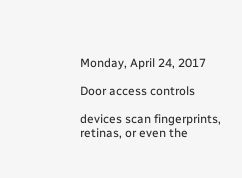Monday, April 24, 2017

Door access controls

devices scan fingerprints, retinas, or even the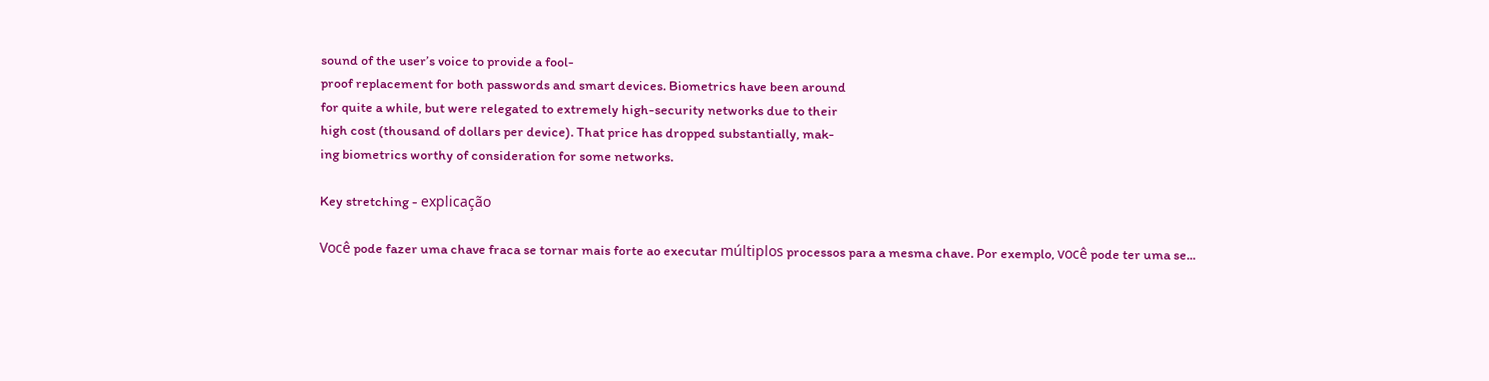sound of the user’s voice to provide a fool-
proof replacement for both passwords and smart devices. Biometrics have been around
for quite a while, but were relegated to extremely high-security networks due to their
high cost (thousand of dollars per device). That price has dropped substantially, mak-
ing biometrics worthy of consideration for some networks.

Key stretching - explicação

Você pode fazer uma chave fraca se tornar mais forte ao executar múltiplos processos para a mesma chave. Por exemplo, você pode ter uma se...